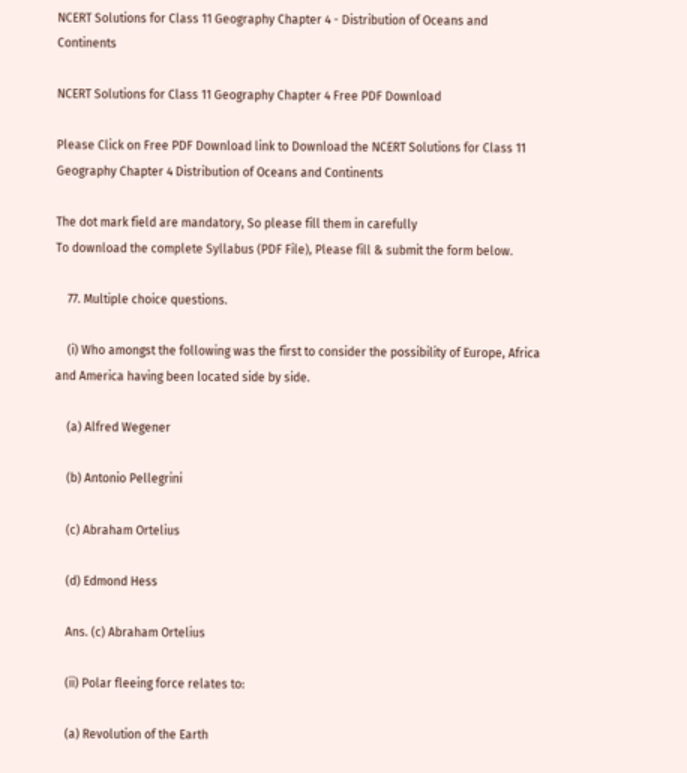NCERT Solutions for Class 11 Geography Chapter 4 - Distribution of Oceans and Continents

NCERT Solutions for Class 11 Geography Chapter 4 Free PDF Download

Please Click on Free PDF Download link to Download the NCERT Solutions for Class 11 Geography Chapter 4 Distribution of Oceans and Continents

The dot mark field are mandatory, So please fill them in carefully
To download the complete Syllabus (PDF File), Please fill & submit the form below.

    77. Multiple choice questions.

    (i) Who amongst the following was the first to consider the possibility of Europe, Africa and America having been located side by side.

    (a) Alfred Wegener

    (b) Antonio Pellegrini

    (c) Abraham Ortelius

    (d) Edmond Hess

    Ans. (c) Abraham Ortelius

    (ii) Polar fleeing force relates to:

    (a) Revolution of the Earth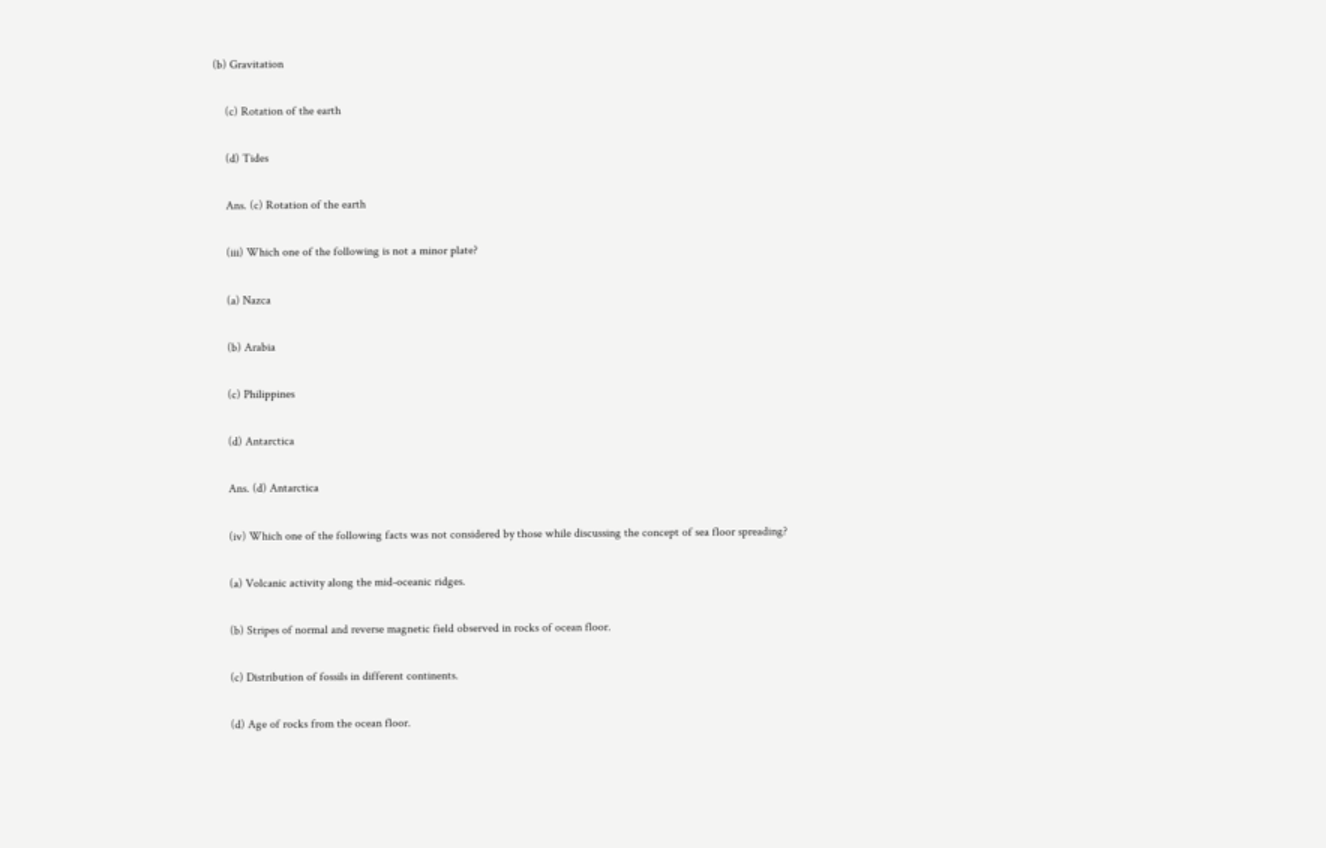(b) Gravitation

    (c) Rotation of the earth

    (d) Tides

    Ans. (c) Rotation of the earth

    (iii) Which one of the following is not a minor plate?

    (a) Nazca

    (b) Arabia

    (c) Philippines

    (d) Antarctica

    Ans. (d) Antarctica

    (iv) Which one of the following facts was not considered by those while discussing the concept of sea floor spreading?

    (a) Volcanic activity along the mid-oceanic ridges.

    (b) Stripes of normal and reverse magnetic field observed in rocks of ocean floor.

    (c) Distribution of fossils in different continents.

    (d) Age of rocks from the ocean floor.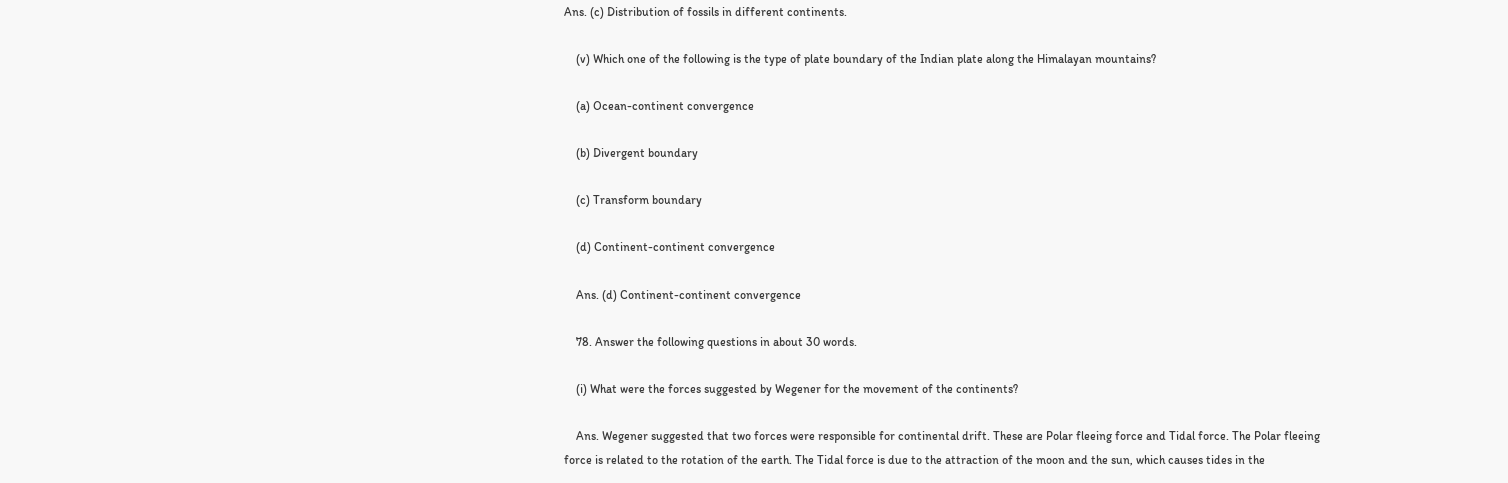Ans. (c) Distribution of fossils in different continents.

    (v) Which one of the following is the type of plate boundary of the Indian plate along the Himalayan mountains?

    (a) Ocean-continent convergence

    (b) Divergent boundary

    (c) Transform boundary

    (d) Continent-continent convergence

    Ans. (d) Continent-continent convergence

    78. Answer the following questions in about 30 words.

    (i) What were the forces suggested by Wegener for the movement of the continents?

    Ans. Wegener suggested that two forces were responsible for continental drift. These are Polar fleeing force and Tidal force. The Polar fleeing force is related to the rotation of the earth. The Tidal force is due to the attraction of the moon and the sun, which causes tides in the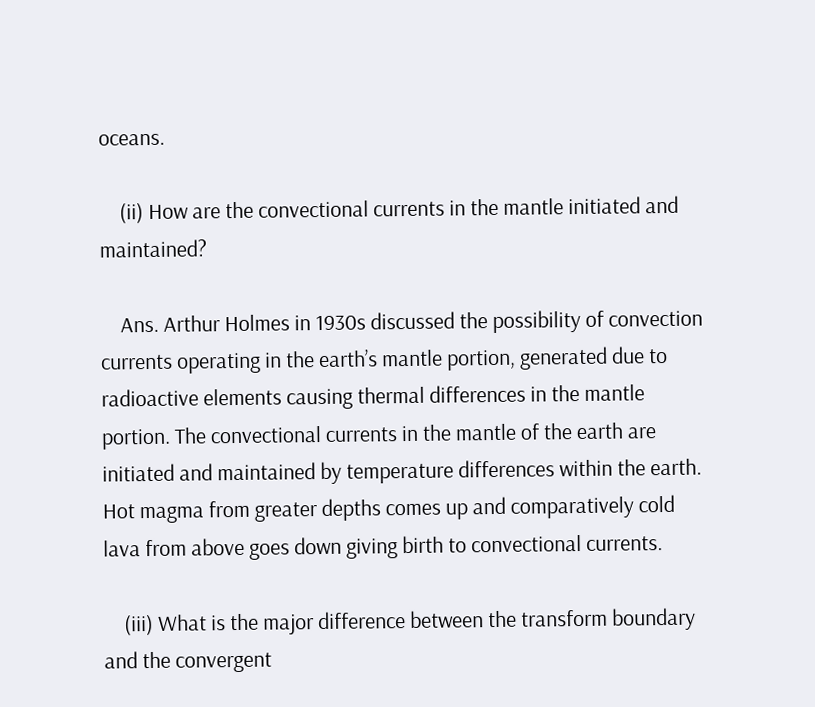oceans.

    (ii) How are the convectional currents in the mantle initiated and maintained?

    Ans. Arthur Holmes in 1930s discussed the possibility of convection currents operating in the earth’s mantle portion, generated due to radioactive elements causing thermal differences in the mantle portion. The convectional currents in the mantle of the earth are initiated and maintained by temperature differences within the earth. Hot magma from greater depths comes up and comparatively cold lava from above goes down giving birth to convectional currents.

    (iii) What is the major difference between the transform boundary and the convergent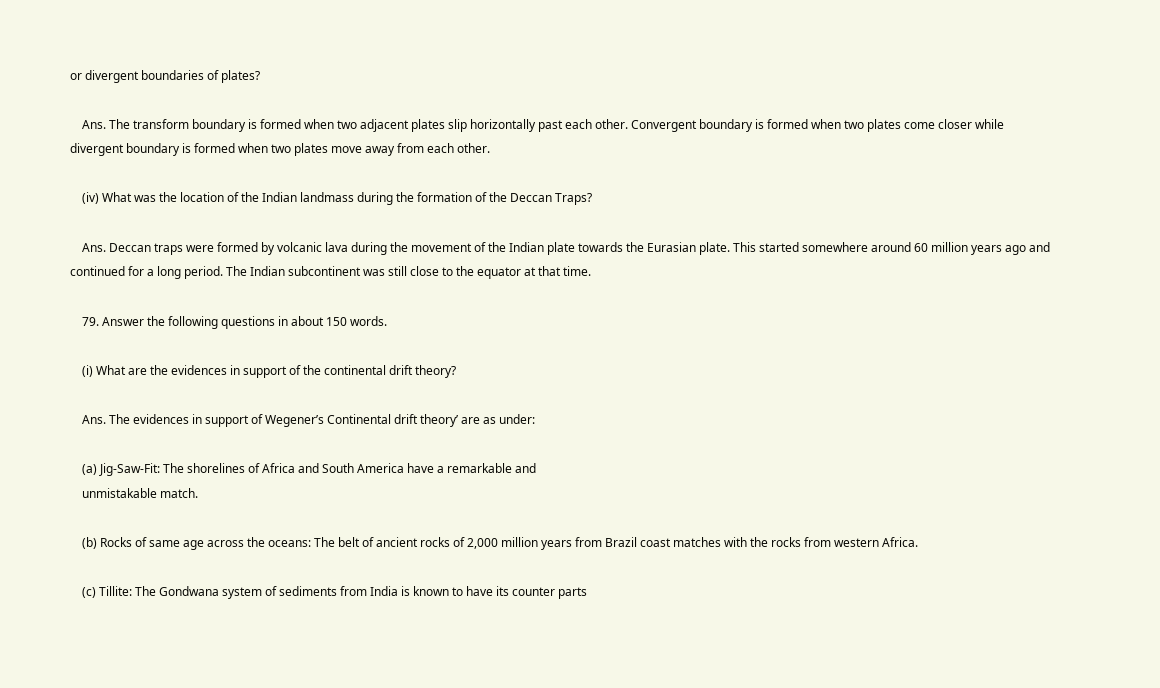or divergent boundaries of plates?

    Ans. The transform boundary is formed when two adjacent plates slip horizontally past each other. Convergent boundary is formed when two plates come closer while divergent boundary is formed when two plates move away from each other.

    (iv) What was the location of the Indian landmass during the formation of the Deccan Traps?

    Ans. Deccan traps were formed by volcanic lava during the movement of the Indian plate towards the Eurasian plate. This started somewhere around 60 million years ago and continued for a long period. The Indian subcontinent was still close to the equator at that time.

    79. Answer the following questions in about 150 words.

    (i) What are the evidences in support of the continental drift theory?

    Ans. The evidences in support of Wegener’s Continental drift theory’ are as under:

    (a) Jig-Saw-Fit: The shorelines of Africa and South America have a remarkable and
    unmistakable match.

    (b) Rocks of same age across the oceans: The belt of ancient rocks of 2,000 million years from Brazil coast matches with the rocks from western Africa.

    (c) Tillite: The Gondwana system of sediments from India is known to have its counter parts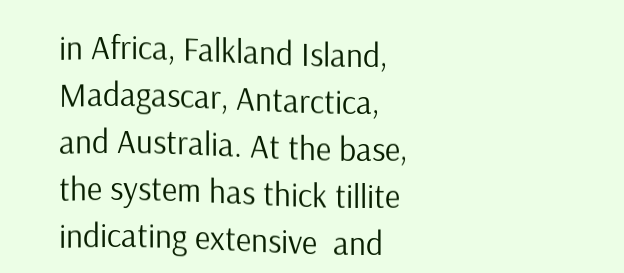in Africa, Falkland Island, Madagascar, Antarctica, and Australia. At the base, the system has thick tillite indicating extensive  and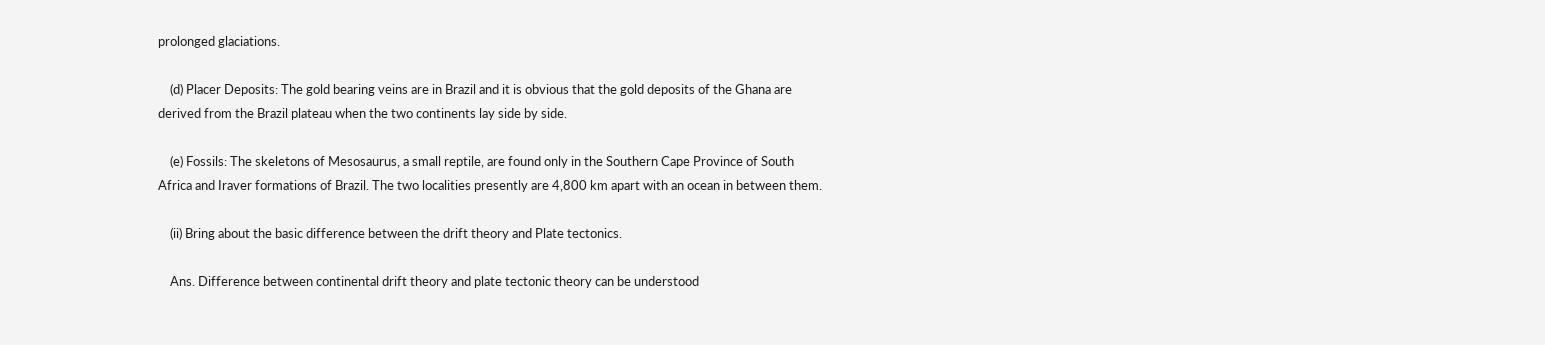prolonged glaciations.

    (d) Placer Deposits: The gold bearing veins are in Brazil and it is obvious that the gold deposits of the Ghana are derived from the Brazil plateau when the two continents lay side by side.

    (e) Fossils: The skeletons of Mesosaurus, a small reptile, are found only in the Southern Cape Province of South Africa and Iraver formations of Brazil. The two localities presently are 4,800 km apart with an ocean in between them.

    (ii) Bring about the basic difference between the drift theory and Plate tectonics.

    Ans. Difference between continental drift theory and plate tectonic theory can be understood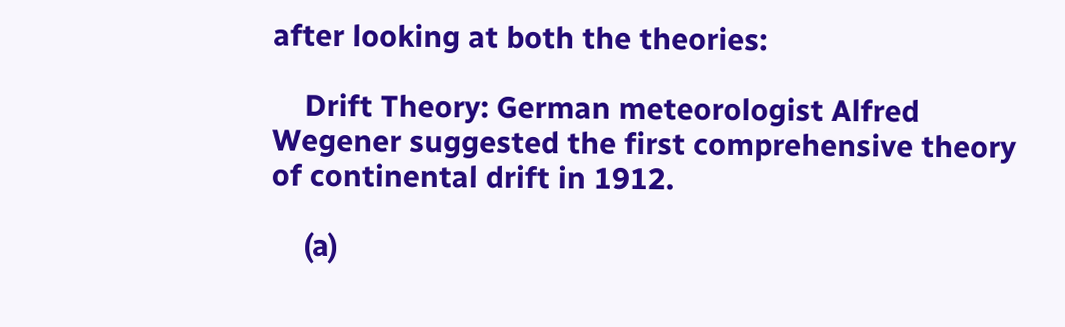after looking at both the theories:

    Drift Theory: German meteorologist Alfred Wegener suggested the first comprehensive theory of continental drift in 1912.

    (a)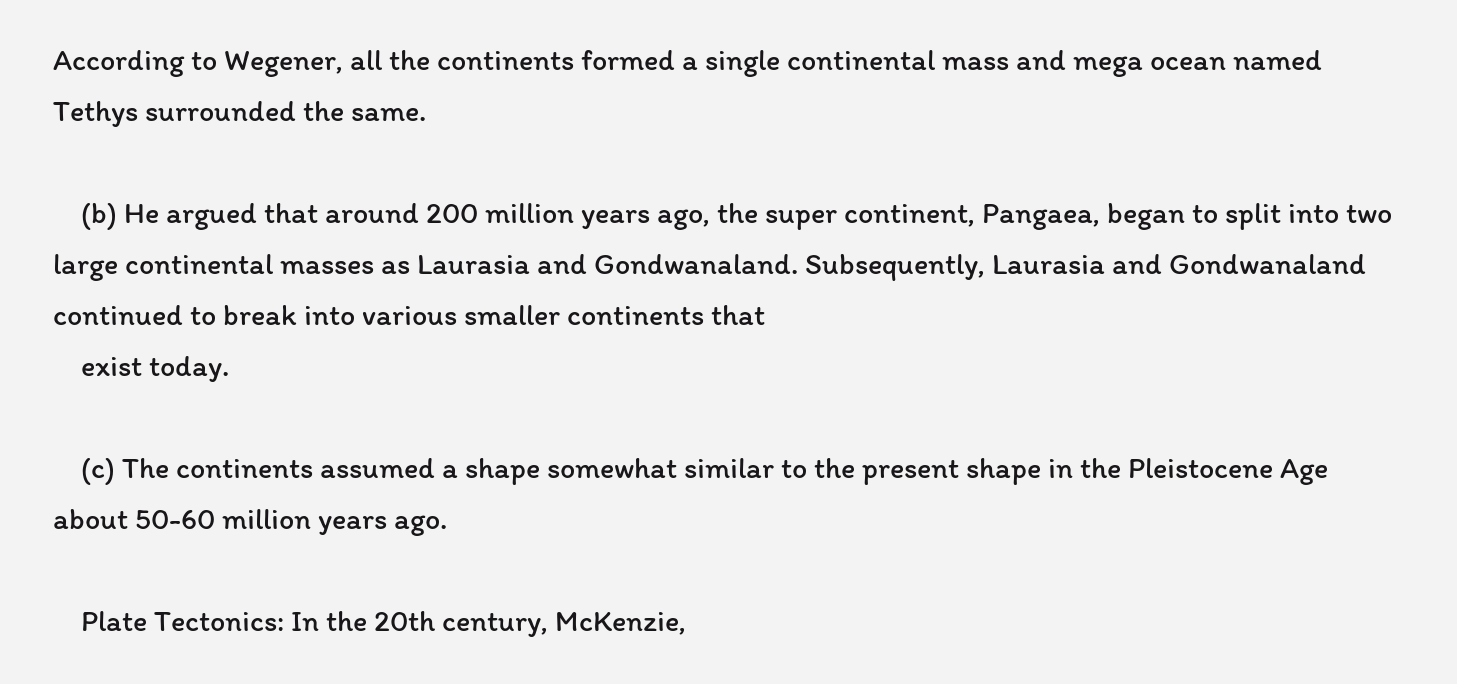According to Wegener, all the continents formed a single continental mass and mega ocean named Tethys surrounded the same.

    (b) He argued that around 200 million years ago, the super continent, Pangaea, began to split into two large continental masses as Laurasia and Gondwanaland. Subsequently, Laurasia and Gondwanaland continued to break into various smaller continents that
    exist today.

    (c) The continents assumed a shape somewhat similar to the present shape in the Pleistocene Age about 50-60 million years ago.

    Plate Tectonics: In the 20th century, McKenzie,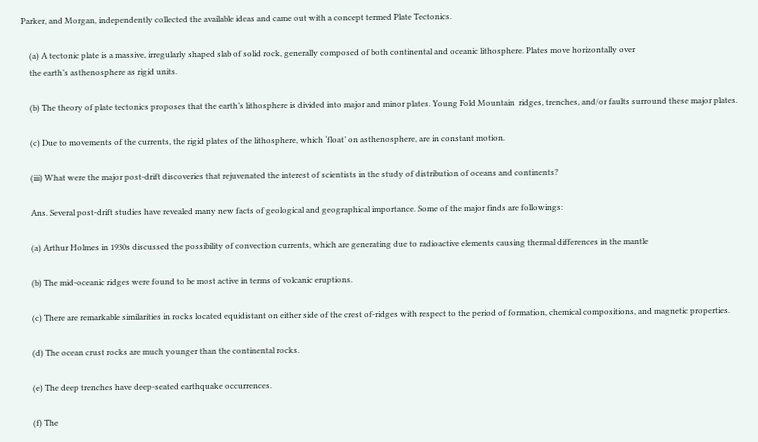Parker, and Morgan, independently collected the available ideas and came out with a concept termed Plate Tectonics.

    (a) A tectonic plate is a massive, irregularly shaped slab of solid rock, generally composed of both continental and oceanic lithosphere. Plates move horizontally over
    the earth’s asthenosphere as rigid units.

    (b) The theory of plate tectonics proposes that the earth’s lithosphere is divided into major and minor plates. Young Fold Mountain  ridges, trenches, and/or faults surround these major plates.

    (c) Due to movements of the currents, the rigid plates of the lithosphere, which ‘float’ on asthenosphere, are in constant motion.

    (iii) What were the major post-drift discoveries that rejuvenated the interest of scientists in the study of distribution of oceans and continents?

    Ans. Several post-drift studies have revealed many new facts of geological and geographical importance. Some of the major finds are followings:

    (a) Arthur Holmes in 1930s discussed the possibility of convection currents, which are generating due to radioactive elements causing thermal differences in the mantle

    (b) The mid-oceanic ridges were found to be most active in terms of volcanic eruptions.

    (c) There are remarkable similarities in rocks located equidistant on either side of the crest of-ridges with respect to the period of formation, chemical compositions, and magnetic properties.

    (d) The ocean crust rocks are much younger than the continental rocks.

    (e) The deep trenches have deep-seated earthquake occurrences.

    (f) The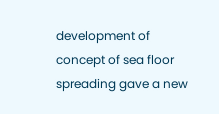development of concept of sea floor spreading gave a new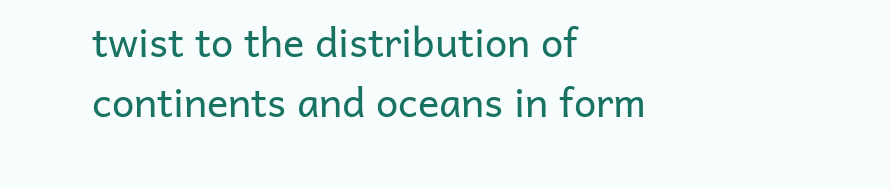twist to the distribution of continents and oceans in form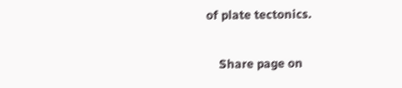of plate tectonics.

    Share page on